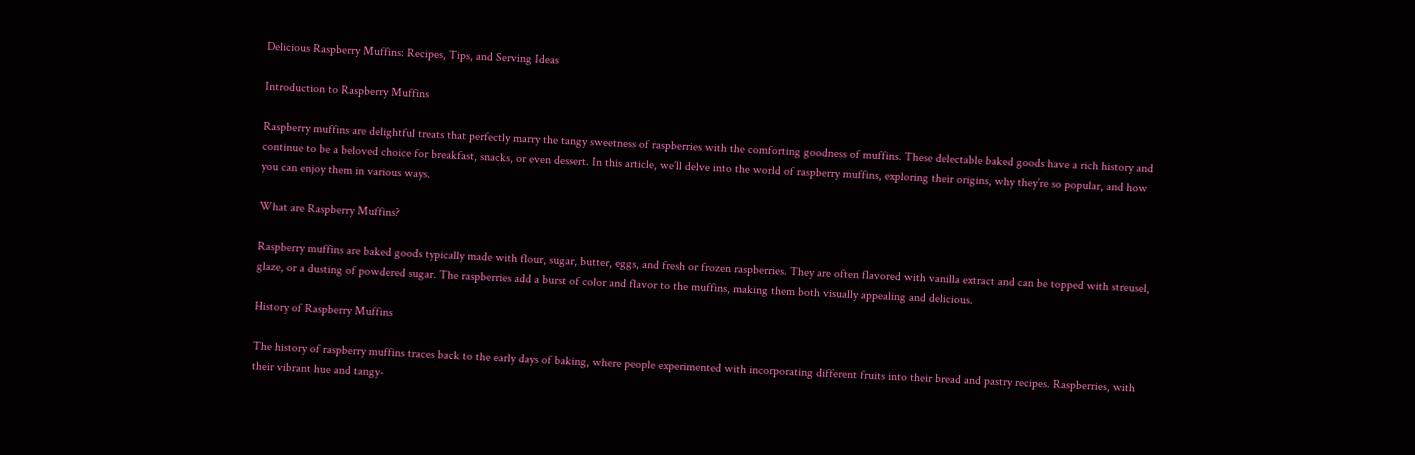Delicious Raspberry Muffins: Recipes, Tips, and Serving Ideas

Introduction to Raspberry Muffins

Raspberry muffins are delightful treats that perfectly marry the tangy sweetness of raspberries with the comforting goodness of muffins. These delectable baked goods have a rich history and continue to be a beloved choice for breakfast, snacks, or even dessert. In this article, we’ll delve into the world of raspberry muffins, exploring their origins, why they’re so popular, and how you can enjoy them in various ways.

What are Raspberry Muffins?

Raspberry muffins are baked goods typically made with flour, sugar, butter, eggs, and fresh or frozen raspberries. They are often flavored with vanilla extract and can be topped with streusel, glaze, or a dusting of powdered sugar. The raspberries add a burst of color and flavor to the muffins, making them both visually appealing and delicious.

History of Raspberry Muffins

The history of raspberry muffins traces back to the early days of baking, where people experimented with incorporating different fruits into their bread and pastry recipes. Raspberries, with their vibrant hue and tangy-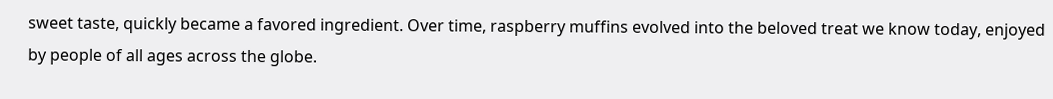sweet taste, quickly became a favored ingredient. Over time, raspberry muffins evolved into the beloved treat we know today, enjoyed by people of all ages across the globe.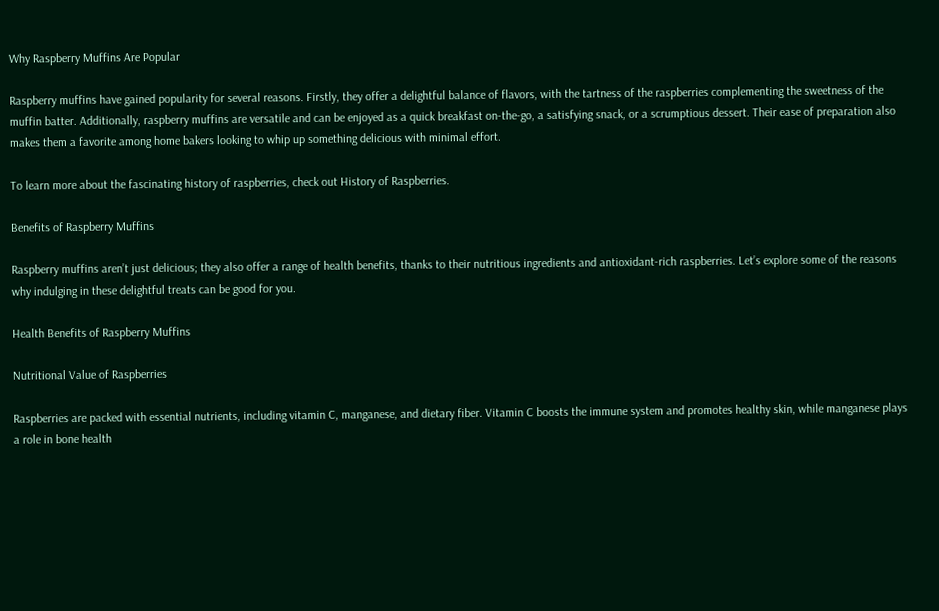Why Raspberry Muffins Are Popular

Raspberry muffins have gained popularity for several reasons. Firstly, they offer a delightful balance of flavors, with the tartness of the raspberries complementing the sweetness of the muffin batter. Additionally, raspberry muffins are versatile and can be enjoyed as a quick breakfast on-the-go, a satisfying snack, or a scrumptious dessert. Their ease of preparation also makes them a favorite among home bakers looking to whip up something delicious with minimal effort.

To learn more about the fascinating history of raspberries, check out History of Raspberries.

Benefits of Raspberry Muffins

Raspberry muffins aren’t just delicious; they also offer a range of health benefits, thanks to their nutritious ingredients and antioxidant-rich raspberries. Let’s explore some of the reasons why indulging in these delightful treats can be good for you.

Health Benefits of Raspberry Muffins

Nutritional Value of Raspberries

Raspberries are packed with essential nutrients, including vitamin C, manganese, and dietary fiber. Vitamin C boosts the immune system and promotes healthy skin, while manganese plays a role in bone health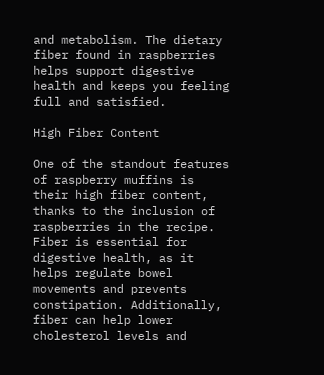and metabolism. The dietary fiber found in raspberries helps support digestive health and keeps you feeling full and satisfied.

High Fiber Content

One of the standout features of raspberry muffins is their high fiber content, thanks to the inclusion of raspberries in the recipe. Fiber is essential for digestive health, as it helps regulate bowel movements and prevents constipation. Additionally, fiber can help lower cholesterol levels and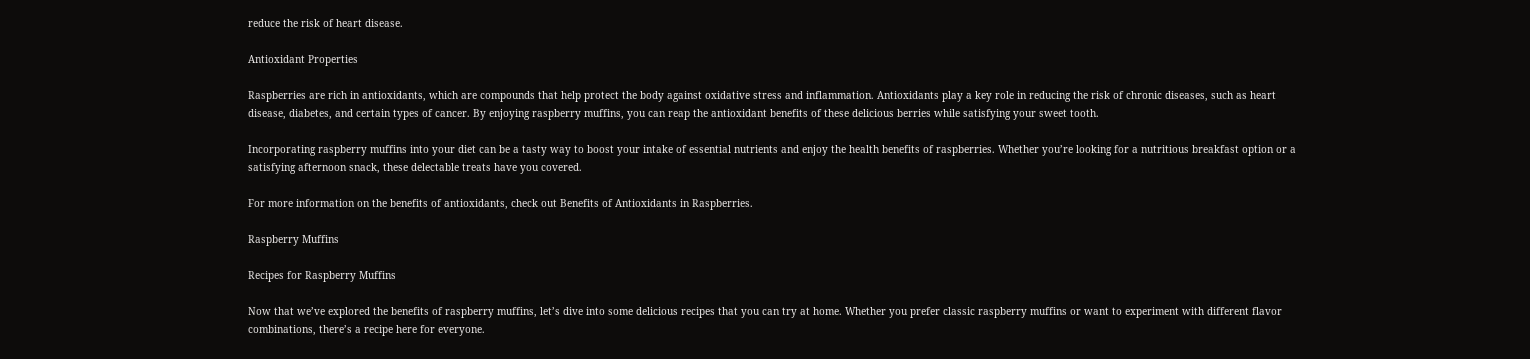reduce the risk of heart disease.

Antioxidant Properties

Raspberries are rich in antioxidants, which are compounds that help protect the body against oxidative stress and inflammation. Antioxidants play a key role in reducing the risk of chronic diseases, such as heart disease, diabetes, and certain types of cancer. By enjoying raspberry muffins, you can reap the antioxidant benefits of these delicious berries while satisfying your sweet tooth.

Incorporating raspberry muffins into your diet can be a tasty way to boost your intake of essential nutrients and enjoy the health benefits of raspberries. Whether you’re looking for a nutritious breakfast option or a satisfying afternoon snack, these delectable treats have you covered.

For more information on the benefits of antioxidants, check out Benefits of Antioxidants in Raspberries.

Raspberry Muffins

Recipes for Raspberry Muffins

Now that we’ve explored the benefits of raspberry muffins, let’s dive into some delicious recipes that you can try at home. Whether you prefer classic raspberry muffins or want to experiment with different flavor combinations, there’s a recipe here for everyone.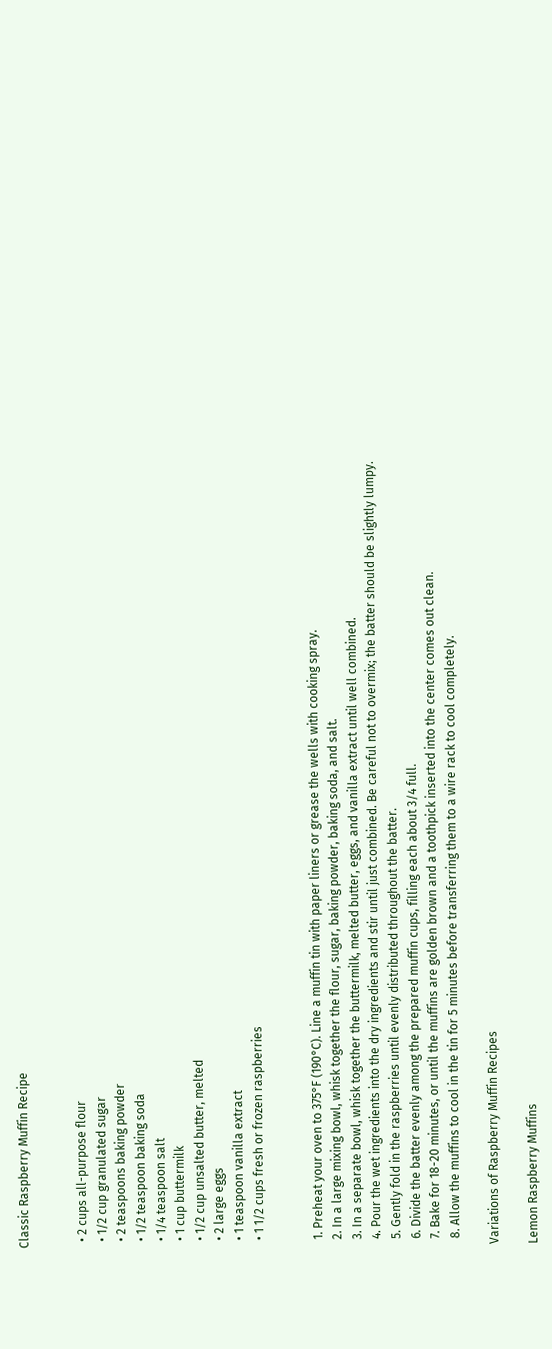Classic Raspberry Muffin Recipe


  • 2 cups all-purpose flour
  • 1/2 cup granulated sugar
  • 2 teaspoons baking powder
  • 1/2 teaspoon baking soda
  • 1/4 teaspoon salt
  • 1 cup buttermilk
  • 1/2 cup unsalted butter, melted
  • 2 large eggs
  • 1 teaspoon vanilla extract
  • 1 1/2 cups fresh or frozen raspberries


  1. Preheat your oven to 375°F (190°C). Line a muffin tin with paper liners or grease the wells with cooking spray.
  2. In a large mixing bowl, whisk together the flour, sugar, baking powder, baking soda, and salt.
  3. In a separate bowl, whisk together the buttermilk, melted butter, eggs, and vanilla extract until well combined.
  4. Pour the wet ingredients into the dry ingredients and stir until just combined. Be careful not to overmix; the batter should be slightly lumpy.
  5. Gently fold in the raspberries until evenly distributed throughout the batter.
  6. Divide the batter evenly among the prepared muffin cups, filling each about 3/4 full.
  7. Bake for 18-20 minutes, or until the muffins are golden brown and a toothpick inserted into the center comes out clean.
  8. Allow the muffins to cool in the tin for 5 minutes before transferring them to a wire rack to cool completely.

Variations of Raspberry Muffin Recipes

Lemon Raspberry Muffins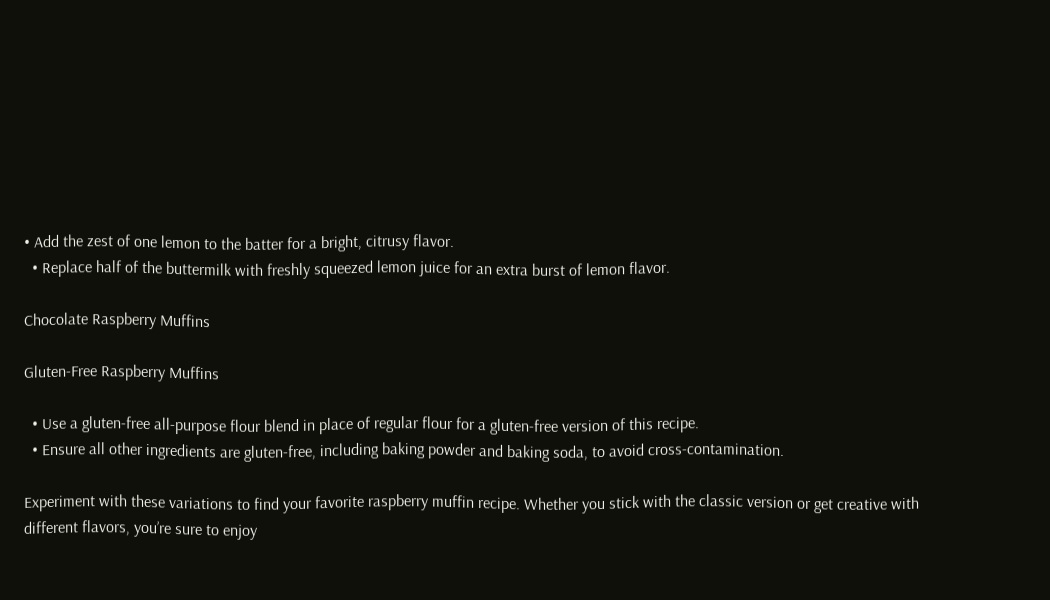• Add the zest of one lemon to the batter for a bright, citrusy flavor.
  • Replace half of the buttermilk with freshly squeezed lemon juice for an extra burst of lemon flavor.

Chocolate Raspberry Muffins

Gluten-Free Raspberry Muffins

  • Use a gluten-free all-purpose flour blend in place of regular flour for a gluten-free version of this recipe.
  • Ensure all other ingredients are gluten-free, including baking powder and baking soda, to avoid cross-contamination.

Experiment with these variations to find your favorite raspberry muffin recipe. Whether you stick with the classic version or get creative with different flavors, you’re sure to enjoy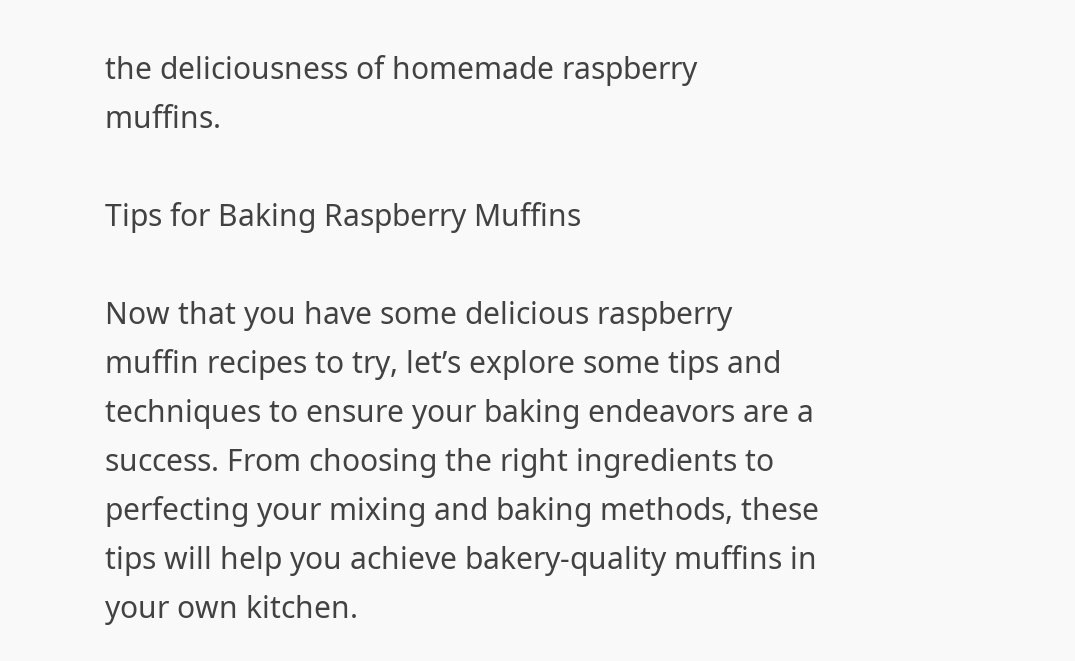the deliciousness of homemade raspberry muffins.

Tips for Baking Raspberry Muffins

Now that you have some delicious raspberry muffin recipes to try, let’s explore some tips and techniques to ensure your baking endeavors are a success. From choosing the right ingredients to perfecting your mixing and baking methods, these tips will help you achieve bakery-quality muffins in your own kitchen.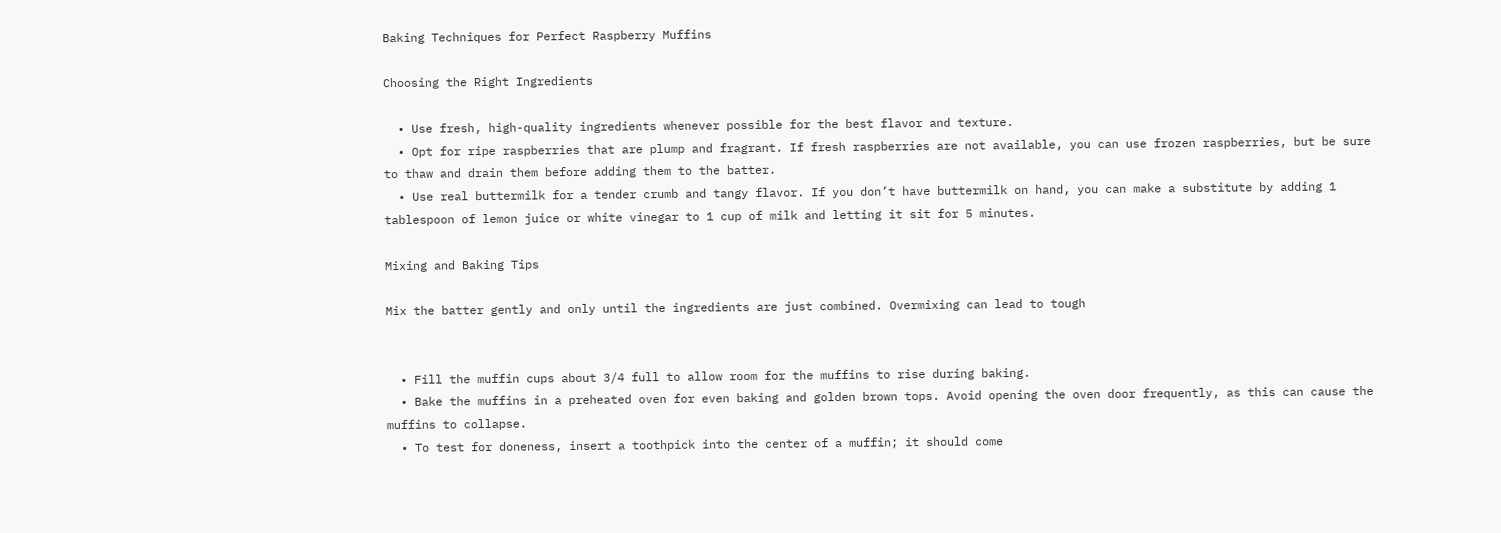Baking Techniques for Perfect Raspberry Muffins

Choosing the Right Ingredients

  • Use fresh, high-quality ingredients whenever possible for the best flavor and texture.
  • Opt for ripe raspberries that are plump and fragrant. If fresh raspberries are not available, you can use frozen raspberries, but be sure to thaw and drain them before adding them to the batter.
  • Use real buttermilk for a tender crumb and tangy flavor. If you don’t have buttermilk on hand, you can make a substitute by adding 1 tablespoon of lemon juice or white vinegar to 1 cup of milk and letting it sit for 5 minutes.

Mixing and Baking Tips

Mix the batter gently and only until the ingredients are just combined. Overmixing can lead to tough


  • Fill the muffin cups about 3/4 full to allow room for the muffins to rise during baking.
  • Bake the muffins in a preheated oven for even baking and golden brown tops. Avoid opening the oven door frequently, as this can cause the muffins to collapse.
  • To test for doneness, insert a toothpick into the center of a muffin; it should come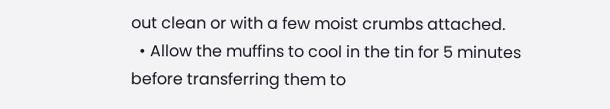out clean or with a few moist crumbs attached.
  • Allow the muffins to cool in the tin for 5 minutes before transferring them to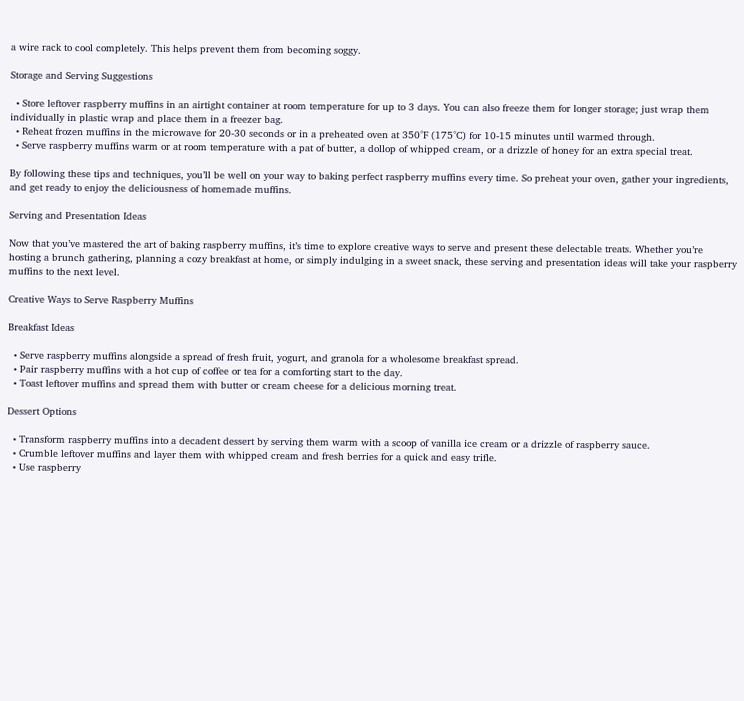a wire rack to cool completely. This helps prevent them from becoming soggy.

Storage and Serving Suggestions

  • Store leftover raspberry muffins in an airtight container at room temperature for up to 3 days. You can also freeze them for longer storage; just wrap them individually in plastic wrap and place them in a freezer bag.
  • Reheat frozen muffins in the microwave for 20-30 seconds or in a preheated oven at 350°F (175°C) for 10-15 minutes until warmed through.
  • Serve raspberry muffins warm or at room temperature with a pat of butter, a dollop of whipped cream, or a drizzle of honey for an extra special treat.

By following these tips and techniques, you’ll be well on your way to baking perfect raspberry muffins every time. So preheat your oven, gather your ingredients, and get ready to enjoy the deliciousness of homemade muffins.

Serving and Presentation Ideas

Now that you’ve mastered the art of baking raspberry muffins, it’s time to explore creative ways to serve and present these delectable treats. Whether you’re hosting a brunch gathering, planning a cozy breakfast at home, or simply indulging in a sweet snack, these serving and presentation ideas will take your raspberry muffins to the next level.

Creative Ways to Serve Raspberry Muffins

Breakfast Ideas

  • Serve raspberry muffins alongside a spread of fresh fruit, yogurt, and granola for a wholesome breakfast spread.
  • Pair raspberry muffins with a hot cup of coffee or tea for a comforting start to the day.
  • Toast leftover muffins and spread them with butter or cream cheese for a delicious morning treat.

Dessert Options

  • Transform raspberry muffins into a decadent dessert by serving them warm with a scoop of vanilla ice cream or a drizzle of raspberry sauce.
  • Crumble leftover muffins and layer them with whipped cream and fresh berries for a quick and easy trifle.
  • Use raspberry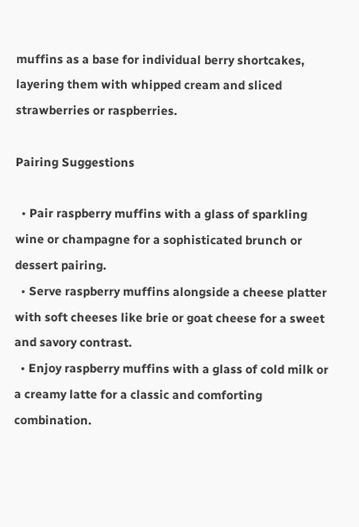muffins as a base for individual berry shortcakes, layering them with whipped cream and sliced strawberries or raspberries.

Pairing Suggestions

  • Pair raspberry muffins with a glass of sparkling wine or champagne for a sophisticated brunch or dessert pairing.
  • Serve raspberry muffins alongside a cheese platter with soft cheeses like brie or goat cheese for a sweet and savory contrast.
  • Enjoy raspberry muffins with a glass of cold milk or a creamy latte for a classic and comforting combination.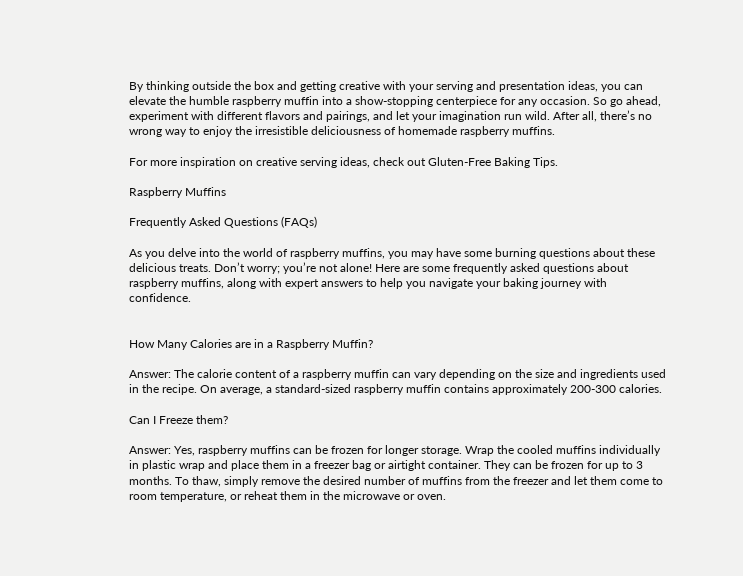By thinking outside the box and getting creative with your serving and presentation ideas, you can elevate the humble raspberry muffin into a show-stopping centerpiece for any occasion. So go ahead, experiment with different flavors and pairings, and let your imagination run wild. After all, there’s no wrong way to enjoy the irresistible deliciousness of homemade raspberry muffins.

For more inspiration on creative serving ideas, check out Gluten-Free Baking Tips.

Raspberry Muffins

Frequently Asked Questions (FAQs)

As you delve into the world of raspberry muffins, you may have some burning questions about these delicious treats. Don’t worry; you’re not alone! Here are some frequently asked questions about raspberry muffins, along with expert answers to help you navigate your baking journey with confidence.


How Many Calories are in a Raspberry Muffin?

Answer: The calorie content of a raspberry muffin can vary depending on the size and ingredients used in the recipe. On average, a standard-sized raspberry muffin contains approximately 200-300 calories.

Can I Freeze them?

Answer: Yes, raspberry muffins can be frozen for longer storage. Wrap the cooled muffins individually in plastic wrap and place them in a freezer bag or airtight container. They can be frozen for up to 3 months. To thaw, simply remove the desired number of muffins from the freezer and let them come to room temperature, or reheat them in the microwave or oven.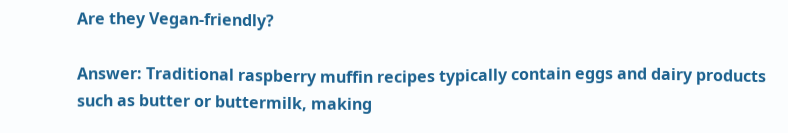Are they Vegan-friendly?

Answer: Traditional raspberry muffin recipes typically contain eggs and dairy products such as butter or buttermilk, making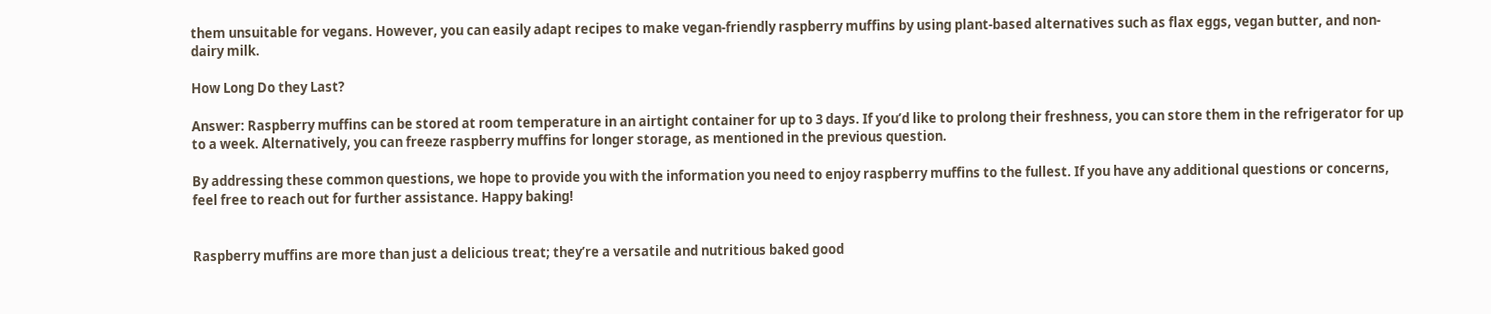them unsuitable for vegans. However, you can easily adapt recipes to make vegan-friendly raspberry muffins by using plant-based alternatives such as flax eggs, vegan butter, and non-dairy milk.

How Long Do they Last?

Answer: Raspberry muffins can be stored at room temperature in an airtight container for up to 3 days. If you’d like to prolong their freshness, you can store them in the refrigerator for up to a week. Alternatively, you can freeze raspberry muffins for longer storage, as mentioned in the previous question.

By addressing these common questions, we hope to provide you with the information you need to enjoy raspberry muffins to the fullest. If you have any additional questions or concerns, feel free to reach out for further assistance. Happy baking!


Raspberry muffins are more than just a delicious treat; they’re a versatile and nutritious baked good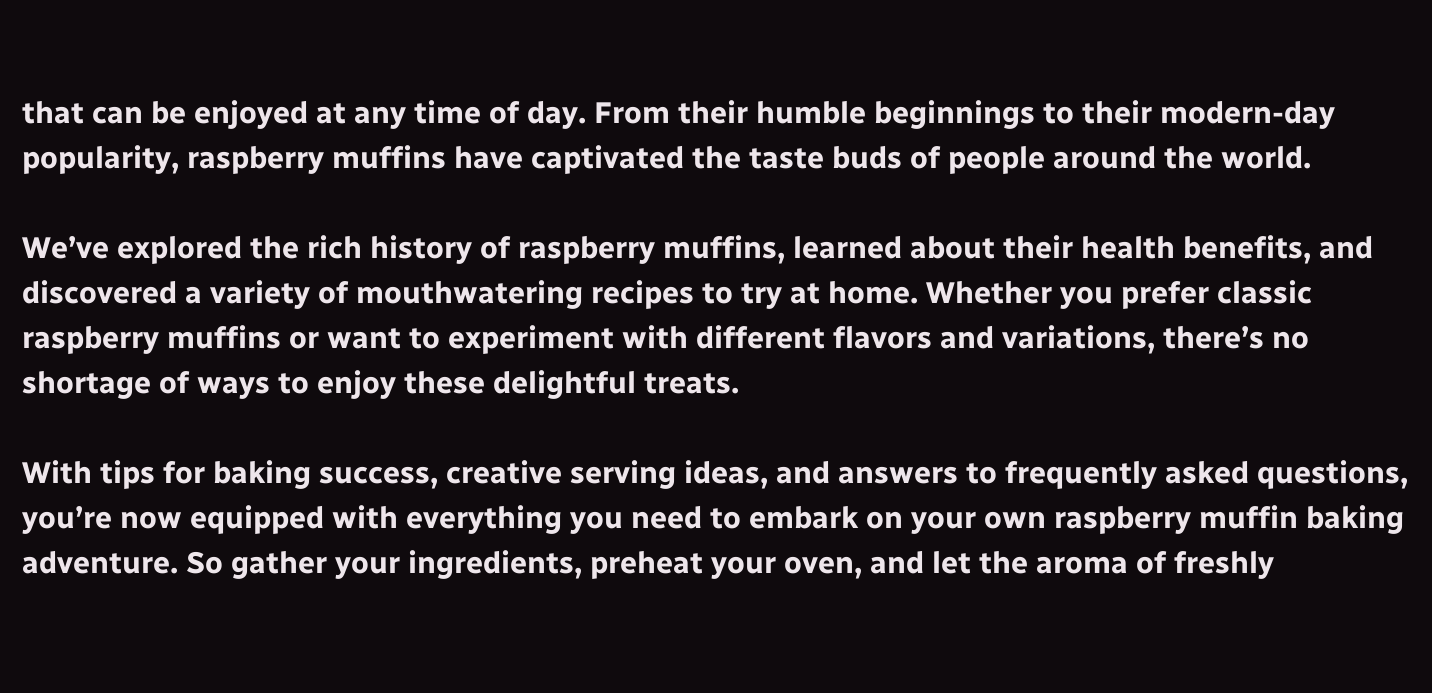that can be enjoyed at any time of day. From their humble beginnings to their modern-day popularity, raspberry muffins have captivated the taste buds of people around the world.

We’ve explored the rich history of raspberry muffins, learned about their health benefits, and discovered a variety of mouthwatering recipes to try at home. Whether you prefer classic raspberry muffins or want to experiment with different flavors and variations, there’s no shortage of ways to enjoy these delightful treats.

With tips for baking success, creative serving ideas, and answers to frequently asked questions, you’re now equipped with everything you need to embark on your own raspberry muffin baking adventure. So gather your ingredients, preheat your oven, and let the aroma of freshly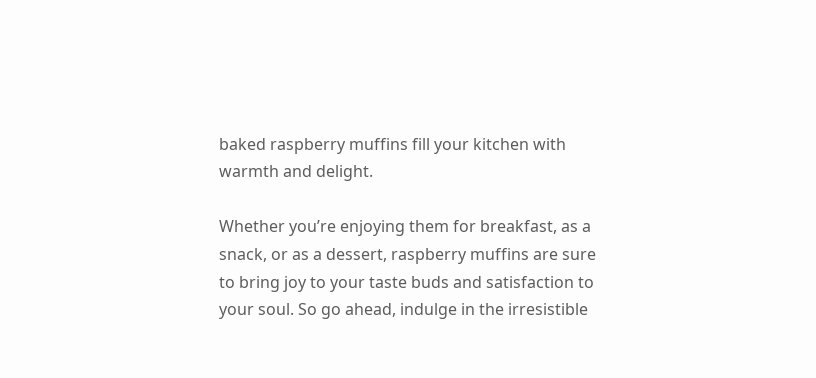baked raspberry muffins fill your kitchen with warmth and delight.

Whether you’re enjoying them for breakfast, as a snack, or as a dessert, raspberry muffins are sure to bring joy to your taste buds and satisfaction to your soul. So go ahead, indulge in the irresistible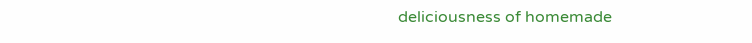deliciousness of homemade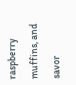raspberry muffins, and savor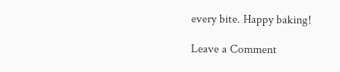every bite. Happy baking!

Leave a Comment